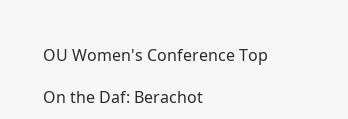OU Women's Conference Top

On the Daf: Berachot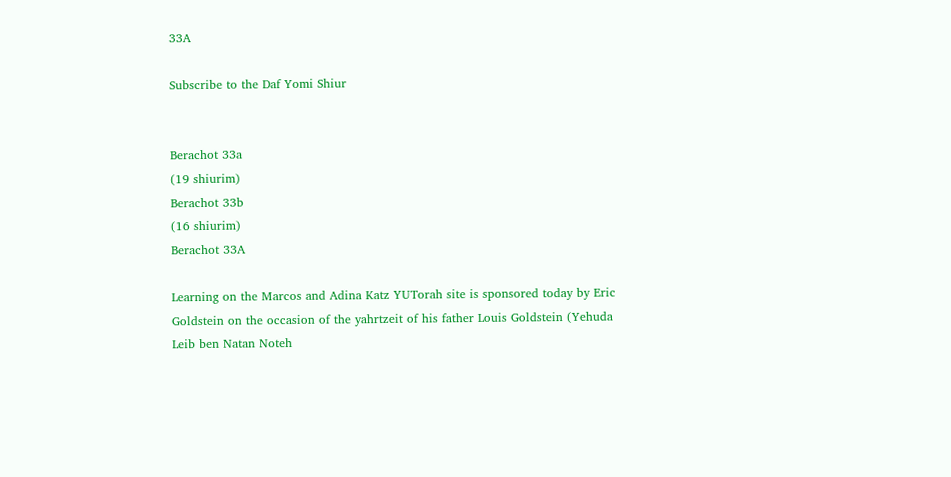33A

Subscribe to the Daf Yomi Shiur


Berachot 33a
(19 shiurim)
Berachot 33b
(16 shiurim)
Berachot 33A

Learning on the Marcos and Adina Katz YUTorah site is sponsored today by Eric Goldstein on the occasion of the yahrtzeit of his father Louis Goldstein (Yehuda Leib ben Natan Noteh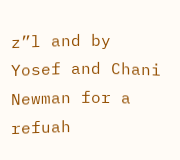z”l and by Yosef and Chani Newman for a refuah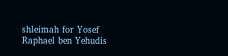shleimah for Yosef Raphael ben Yehudis